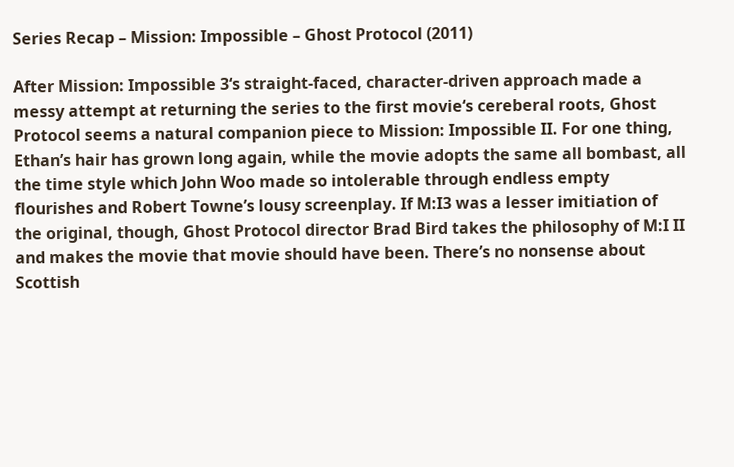Series Recap – Mission: Impossible – Ghost Protocol (2011)

After Mission: Impossible 3‘s straight-faced, character-driven approach made a messy attempt at returning the series to the first movie‘s cereberal roots, Ghost Protocol seems a natural companion piece to Mission: Impossible II. For one thing, Ethan’s hair has grown long again, while the movie adopts the same all bombast, all the time style which John Woo made so intolerable through endless empty flourishes and Robert Towne’s lousy screenplay. If M:I3 was a lesser imitiation of the original, though, Ghost Protocol director Brad Bird takes the philosophy of M:I II and makes the movie that movie should have been. There’s no nonsense about Scottish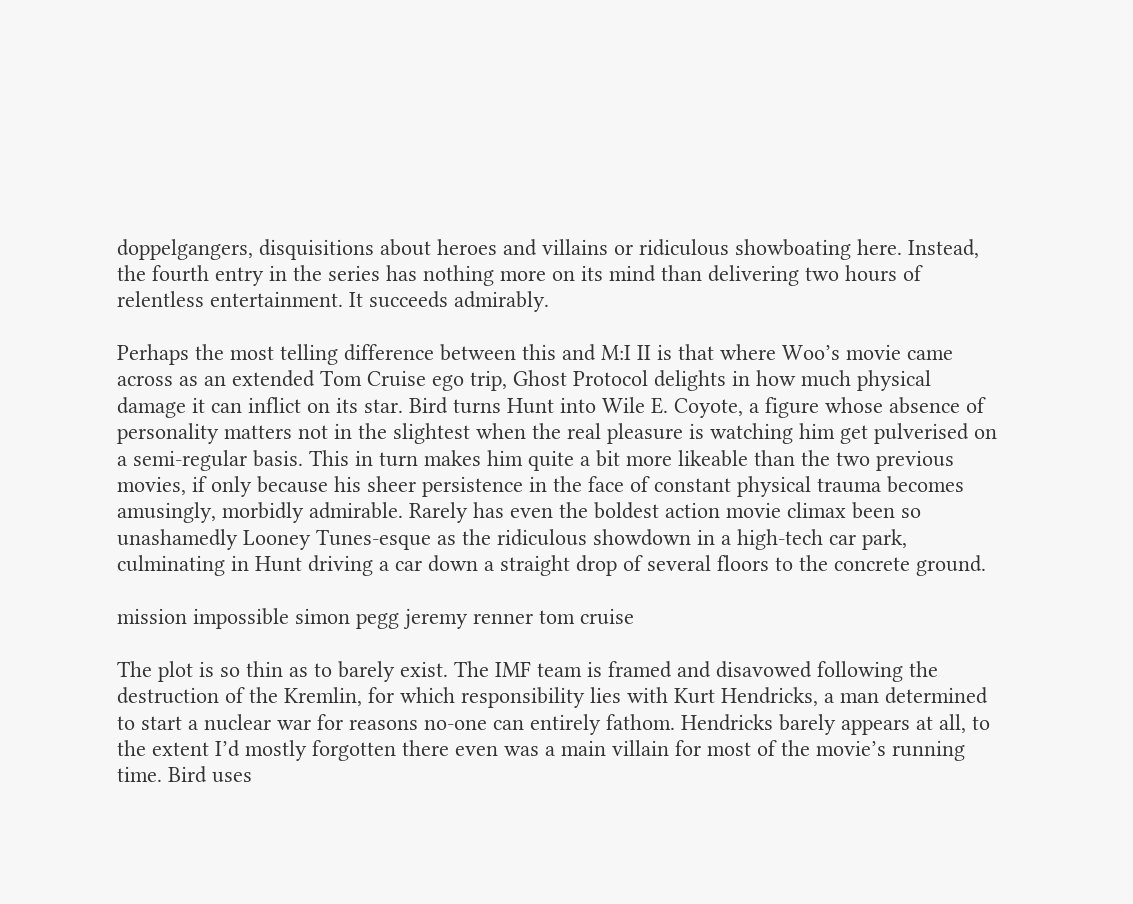doppelgangers, disquisitions about heroes and villains or ridiculous showboating here. Instead, the fourth entry in the series has nothing more on its mind than delivering two hours of relentless entertainment. It succeeds admirably.

Perhaps the most telling difference between this and M:I II is that where Woo’s movie came across as an extended Tom Cruise ego trip, Ghost Protocol delights in how much physical damage it can inflict on its star. Bird turns Hunt into Wile E. Coyote, a figure whose absence of personality matters not in the slightest when the real pleasure is watching him get pulverised on a semi-regular basis. This in turn makes him quite a bit more likeable than the two previous movies, if only because his sheer persistence in the face of constant physical trauma becomes amusingly, morbidly admirable. Rarely has even the boldest action movie climax been so unashamedly Looney Tunes-esque as the ridiculous showdown in a high-tech car park, culminating in Hunt driving a car down a straight drop of several floors to the concrete ground.

mission impossible simon pegg jeremy renner tom cruise

The plot is so thin as to barely exist. The IMF team is framed and disavowed following the destruction of the Kremlin, for which responsibility lies with Kurt Hendricks, a man determined to start a nuclear war for reasons no-one can entirely fathom. Hendricks barely appears at all, to the extent I’d mostly forgotten there even was a main villain for most of the movie’s running time. Bird uses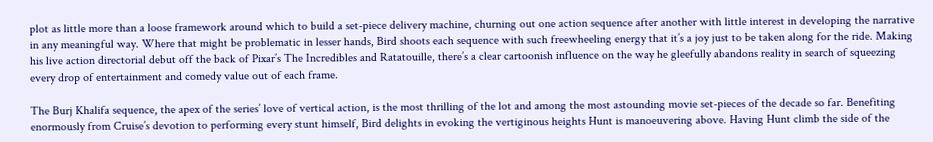plot as little more than a loose framework around which to build a set-piece delivery machine, churning out one action sequence after another with little interest in developing the narrative in any meaningful way. Where that might be problematic in lesser hands, Bird shoots each sequence with such freewheeling energy that it’s a joy just to be taken along for the ride. Making his live action directorial debut off the back of Pixar’s The Incredibles and Ratatouille, there’s a clear cartoonish influence on the way he gleefully abandons reality in search of squeezing every drop of entertainment and comedy value out of each frame.

The Burj Khalifa sequence, the apex of the series’ love of vertical action, is the most thrilling of the lot and among the most astounding movie set-pieces of the decade so far. Benefiting enormously from Cruise’s devotion to performing every stunt himself, Bird delights in evoking the vertiginous heights Hunt is manoeuvering above. Having Hunt climb the side of the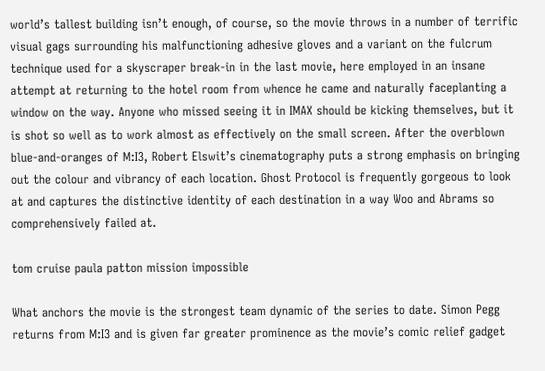world’s tallest building isn’t enough, of course, so the movie throws in a number of terrific visual gags surrounding his malfunctioning adhesive gloves and a variant on the fulcrum technique used for a skyscraper break-in in the last movie, here employed in an insane attempt at returning to the hotel room from whence he came and naturally faceplanting a window on the way. Anyone who missed seeing it in IMAX should be kicking themselves, but it is shot so well as to work almost as effectively on the small screen. After the overblown blue-and-oranges of M:I3, Robert Elswit’s cinematography puts a strong emphasis on bringing out the colour and vibrancy of each location. Ghost Protocol is frequently gorgeous to look at and captures the distinctive identity of each destination in a way Woo and Abrams so comprehensively failed at.

tom cruise paula patton mission impossible

What anchors the movie is the strongest team dynamic of the series to date. Simon Pegg returns from M:I3 and is given far greater prominence as the movie’s comic relief gadget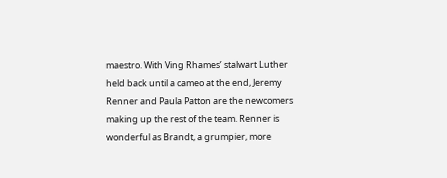maestro. With Ving Rhames’ stalwart Luther held back until a cameo at the end, Jeremy Renner and Paula Patton are the newcomers making up the rest of the team. Renner is wonderful as Brandt, a grumpier, more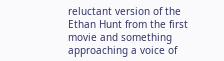reluctant version of the Ethan Hunt from the first movie and something approaching a voice of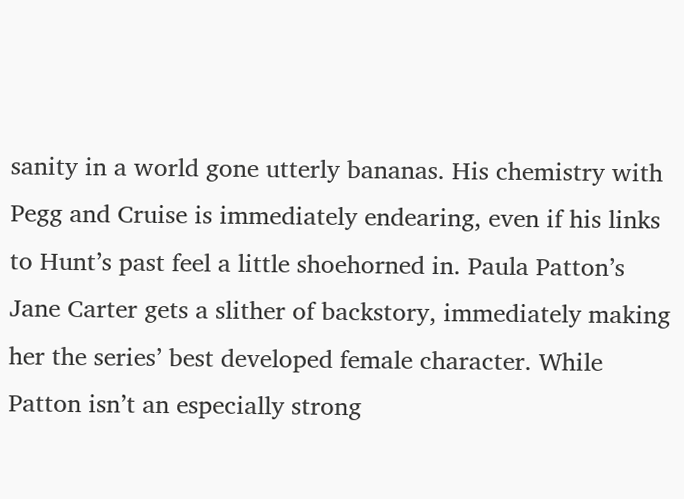sanity in a world gone utterly bananas. His chemistry with Pegg and Cruise is immediately endearing, even if his links to Hunt’s past feel a little shoehorned in. Paula Patton’s Jane Carter gets a slither of backstory, immediately making her the series’ best developed female character. While Patton isn’t an especially strong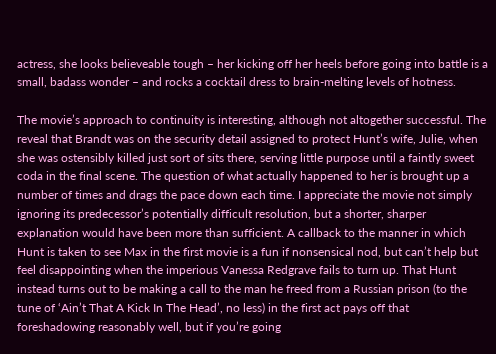actress, she looks believeable tough – her kicking off her heels before going into battle is a small, badass wonder – and rocks a cocktail dress to brain-melting levels of hotness.

The movie’s approach to continuity is interesting, although not altogether successful. The reveal that Brandt was on the security detail assigned to protect Hunt’s wife, Julie, when she was ostensibly killed just sort of sits there, serving little purpose until a faintly sweet coda in the final scene. The question of what actually happened to her is brought up a number of times and drags the pace down each time. I appreciate the movie not simply ignoring its predecessor’s potentially difficult resolution, but a shorter, sharper explanation would have been more than sufficient. A callback to the manner in which Hunt is taken to see Max in the first movie is a fun if nonsensical nod, but can’t help but feel disappointing when the imperious Vanessa Redgrave fails to turn up. That Hunt instead turns out to be making a call to the man he freed from a Russian prison (to the tune of ‘Ain’t That A Kick In The Head’, no less) in the first act pays off that foreshadowing reasonably well, but if you’re going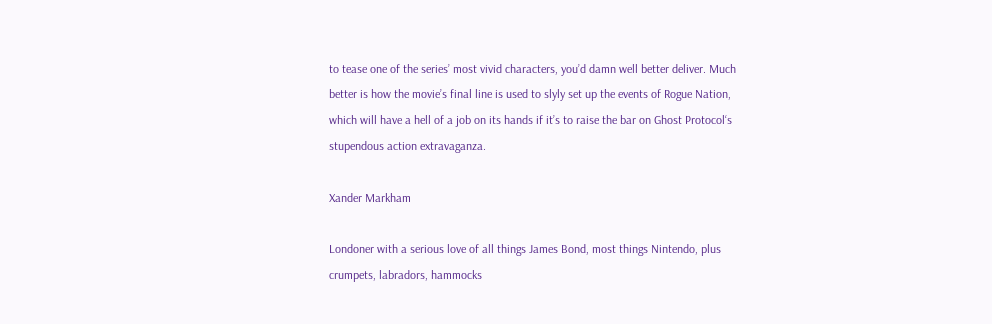to tease one of the series’ most vivid characters, you’d damn well better deliver. Much better is how the movie’s final line is used to slyly set up the events of Rogue Nation, which will have a hell of a job on its hands if it’s to raise the bar on Ghost Protocol‘s stupendous action extravaganza.

Xander Markham

Londoner with a serious love of all things James Bond, most things Nintendo, plus crumpets, labradors, hammocks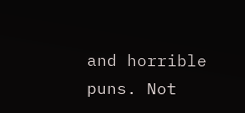and horrible puns. Not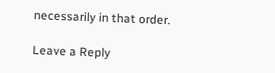necessarily in that order.

Leave a Reply